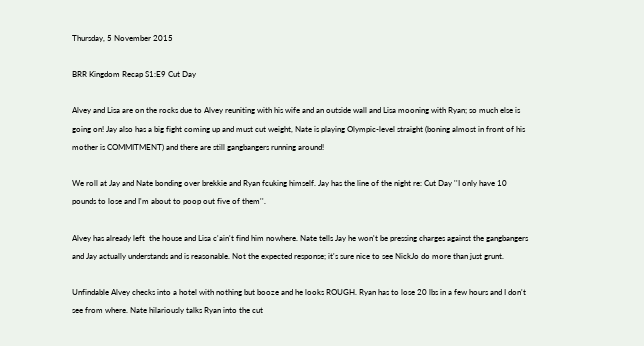Thursday, 5 November 2015

BRR Kingdom Recap S1:E9 Cut Day

Alvey and Lisa are on the rocks due to Alvey reuniting with his wife and an outside wall and Lisa mooning with Ryan; so much else is going on! Jay also has a big fight coming up and must cut weight, Nate is playing Olympic-level straight (boning almost in front of his mother is COMMITMENT) and there are still gangbangers running around!

We roll at Jay and Nate bonding over brekkie and Ryan fcuking himself. Jay has the line of the night re: Cut Day ''I only have 10 pounds to lose and I'm about to poop out five of them''.

Alvey has already left  the house and Lisa c'ain't find him nowhere. Nate tells Jay he won't be pressing charges against the gangbangers and Jay actually understands and is reasonable. Not the expected response; it's sure nice to see NickJo do more than just grunt.

Unfindable Alvey checks into a hotel with nothing but booze and he looks ROUGH. Ryan has to lose 20 lbs in a few hours and I don't see from where. Nate hilariously talks Ryan into the cut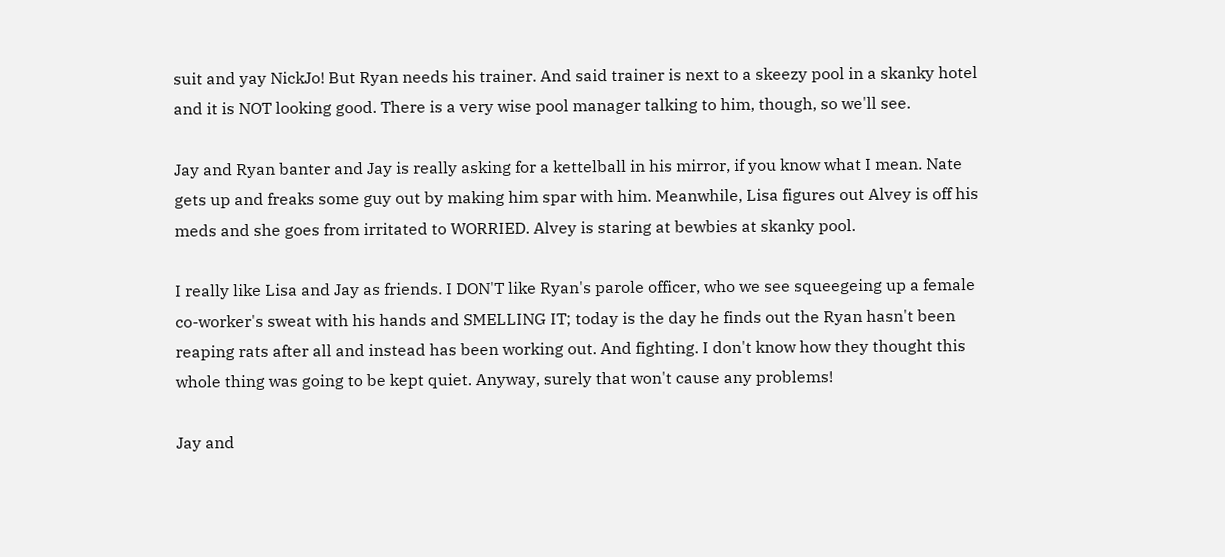suit and yay NickJo! But Ryan needs his trainer. And said trainer is next to a skeezy pool in a skanky hotel and it is NOT looking good. There is a very wise pool manager talking to him, though, so we'll see.

Jay and Ryan banter and Jay is really asking for a kettelball in his mirror, if you know what I mean. Nate gets up and freaks some guy out by making him spar with him. Meanwhile, Lisa figures out Alvey is off his meds and she goes from irritated to WORRIED. Alvey is staring at bewbies at skanky pool.

I really like Lisa and Jay as friends. I DON'T like Ryan's parole officer, who we see squeegeing up a female co-worker's sweat with his hands and SMELLING IT; today is the day he finds out the Ryan hasn't been reaping rats after all and instead has been working out. And fighting. I don't know how they thought this whole thing was going to be kept quiet. Anyway, surely that won't cause any problems!

Jay and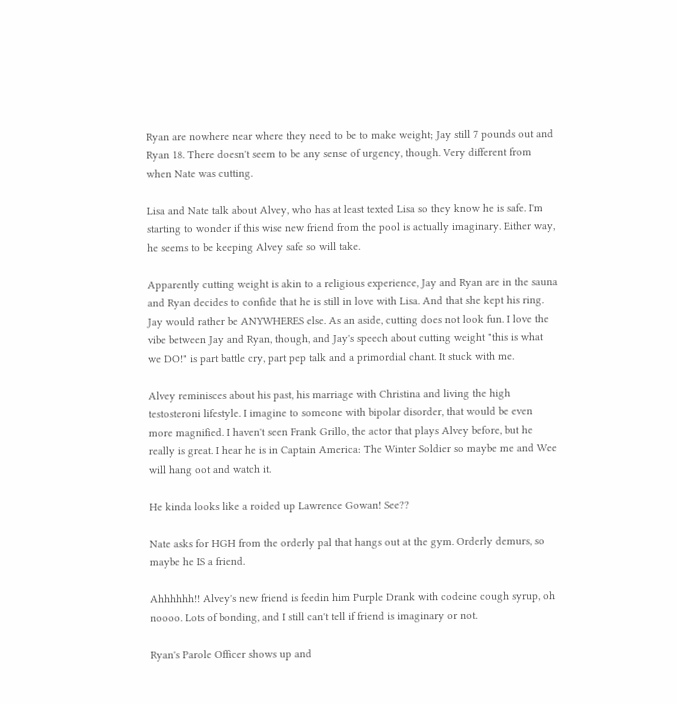Ryan are nowhere near where they need to be to make weight; Jay still 7 pounds out and Ryan 18. There doesn't seem to be any sense of urgency, though. Very different from when Nate was cutting.

Lisa and Nate talk about Alvey, who has at least texted Lisa so they know he is safe. I'm starting to wonder if this wise new friend from the pool is actually imaginary. Either way, he seems to be keeping Alvey safe so will take.

Apparently cutting weight is akin to a religious experience, Jay and Ryan are in the sauna and Ryan decides to confide that he is still in love with Lisa. And that she kept his ring. Jay would rather be ANYWHERES else. As an aside, cutting does not look fun. I love the vibe between Jay and Ryan, though, and Jay's speech about cutting weight "this is what we DO!" is part battle cry, part pep talk and a primordial chant. It stuck with me.

Alvey reminisces about his past, his marriage with Christina and living the high testosteroni lifestyle. I imagine to someone with bipolar disorder, that would be even more magnified. I haven't seen Frank Grillo, the actor that plays Alvey before, but he really is great. I hear he is in Captain America: The Winter Soldier so maybe me and Wee will hang oot and watch it.

He kinda looks like a roided up Lawrence Gowan! See??

Nate asks for HGH from the orderly pal that hangs out at the gym. Orderly demurs, so maybe he IS a friend.

Ahhhhhh!! Alvey's new friend is feedin him Purple Drank with codeine cough syrup, oh noooo. Lots of bonding, and I still can't tell if friend is imaginary or not.

Ryan's Parole Officer shows up and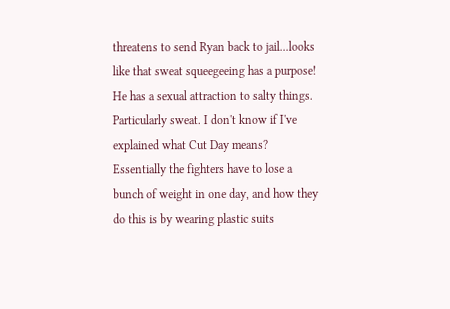threatens to send Ryan back to jail...looks like that sweat squeegeeing has a purpose! He has a sexual attraction to salty things. Particularly sweat. I don't know if I've explained what Cut Day means? Essentially the fighters have to lose a bunch of weight in one day, and how they do this is by wearing plastic suits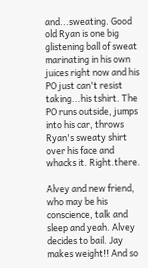and...sweating. Good old Ryan is one big glistening ball of sweat marinating in his own juices right now and his PO just can't resist taking...his tshirt. The PO runs outside, jumps into his car, throws Ryan's sweaty shirt over his face and whacks it. Right.there.

Alvey and new friend, who may be his conscience, talk and sleep and yeah. Alvey decides to bail. Jay makes weight!! And so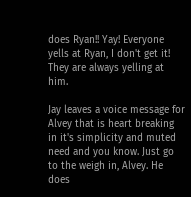does Ryan!! Yay! Everyone yells at Ryan, I don't get it! They are always yelling at him.

Jay leaves a voice message for Alvey that is heart breaking in it's simplicity and muted need and you know. Just go to the weigh in, Alvey. He does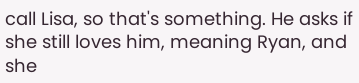call Lisa, so that's something. He asks if she still loves him, meaning Ryan, and she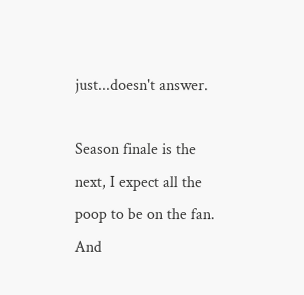just...doesn't answer.

Season finale is the next, I expect all the poop to be on the fan. And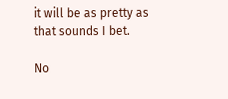it will be as pretty as that sounds I bet.

No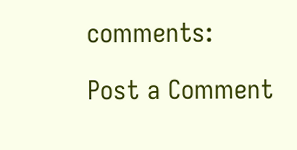comments:

Post a Comment